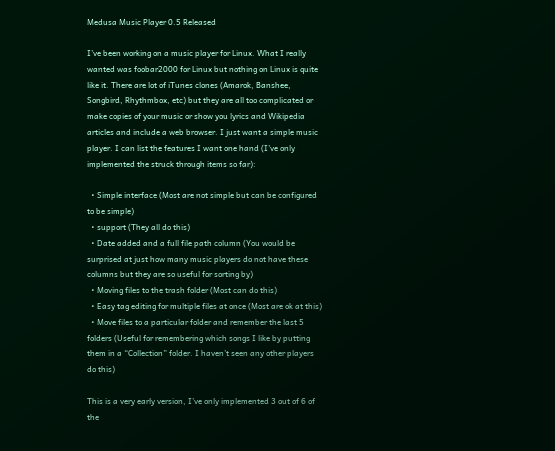Medusa Music Player 0.5 Released

I’ve been working on a music player for Linux. What I really wanted was foobar2000 for Linux but nothing on Linux is quite like it. There are lot of iTunes clones (Amarok, Banshee, Songbird, Rhythmbox, etc) but they are all too complicated or make copies of your music or show you lyrics and Wikipedia articles and include a web browser. I just want a simple music player. I can list the features I want one hand (I’ve only implemented the struck through items so far):

  • Simple interface (Most are not simple but can be configured to be simple)
  • support (They all do this)
  • Date added and a full file path column (You would be surprised at just how many music players do not have these columns but they are so useful for sorting by)
  • Moving files to the trash folder (Most can do this)
  • Easy tag editing for multiple files at once (Most are ok at this)
  • Move files to a particular folder and remember the last 5 folders (Useful for remembering which songs I like by putting them in a “Collection” folder. I haven’t seen any other players do this)

This is a very early version, I’ve only implemented 3 out of 6 of the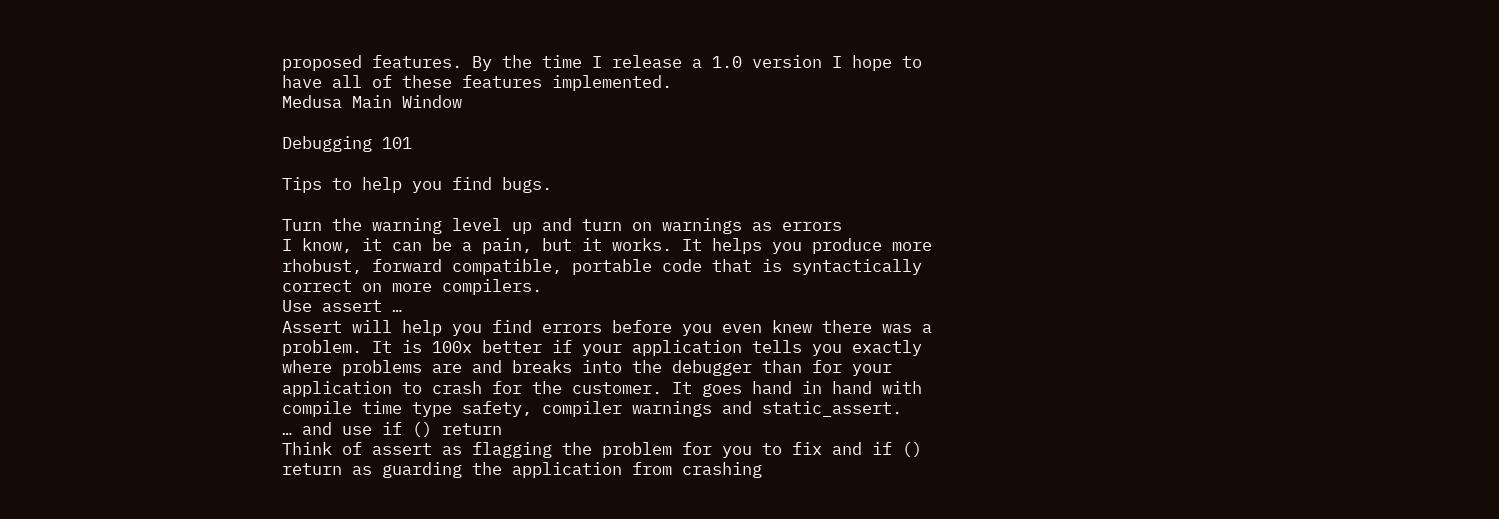proposed features. By the time I release a 1.0 version I hope to have all of these features implemented.
Medusa Main Window

Debugging 101

Tips to help you find bugs.

Turn the warning level up and turn on warnings as errors
I know, it can be a pain, but it works. It helps you produce more rhobust, forward compatible, portable code that is syntactically correct on more compilers.
Use assert …
Assert will help you find errors before you even knew there was a problem. It is 100x better if your application tells you exactly where problems are and breaks into the debugger than for your application to crash for the customer. It goes hand in hand with compile time type safety, compiler warnings and static_assert.
… and use if () return
Think of assert as flagging the problem for you to fix and if () return as guarding the application from crashing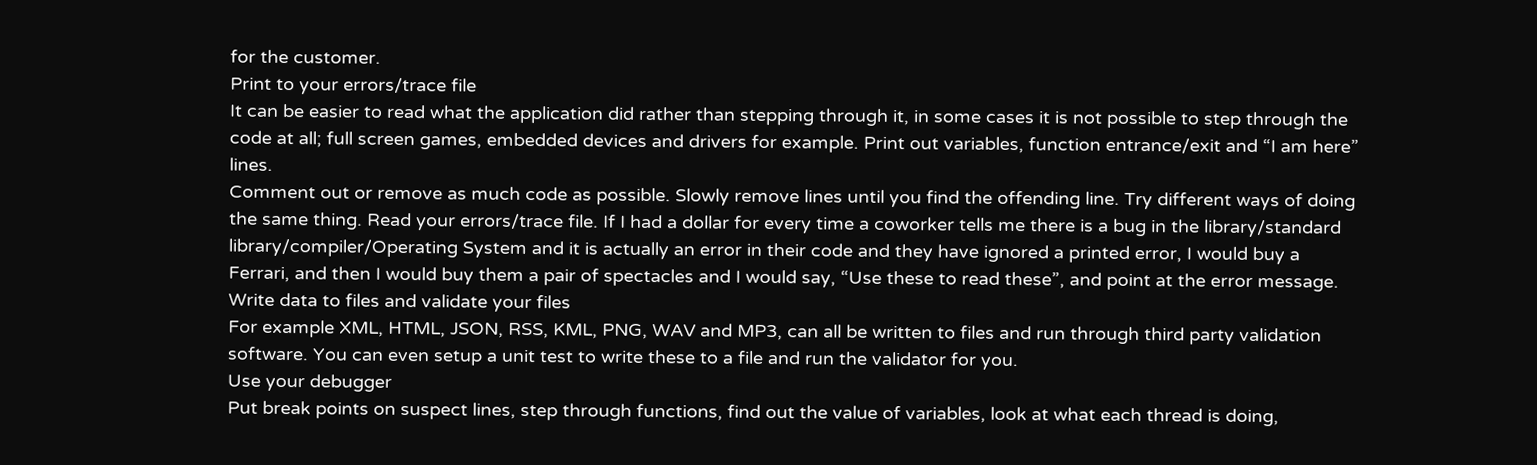for the customer.
Print to your errors/trace file
It can be easier to read what the application did rather than stepping through it, in some cases it is not possible to step through the code at all; full screen games, embedded devices and drivers for example. Print out variables, function entrance/exit and “I am here” lines.
Comment out or remove as much code as possible. Slowly remove lines until you find the offending line. Try different ways of doing the same thing. Read your errors/trace file. If I had a dollar for every time a coworker tells me there is a bug in the library/standard library/compiler/Operating System and it is actually an error in their code and they have ignored a printed error, I would buy a Ferrari, and then I would buy them a pair of spectacles and I would say, “Use these to read these”, and point at the error message.
Write data to files and validate your files
For example XML, HTML, JSON, RSS, KML, PNG, WAV and MP3, can all be written to files and run through third party validation software. You can even setup a unit test to write these to a file and run the validator for you.
Use your debugger
Put break points on suspect lines, step through functions, find out the value of variables, look at what each thread is doing,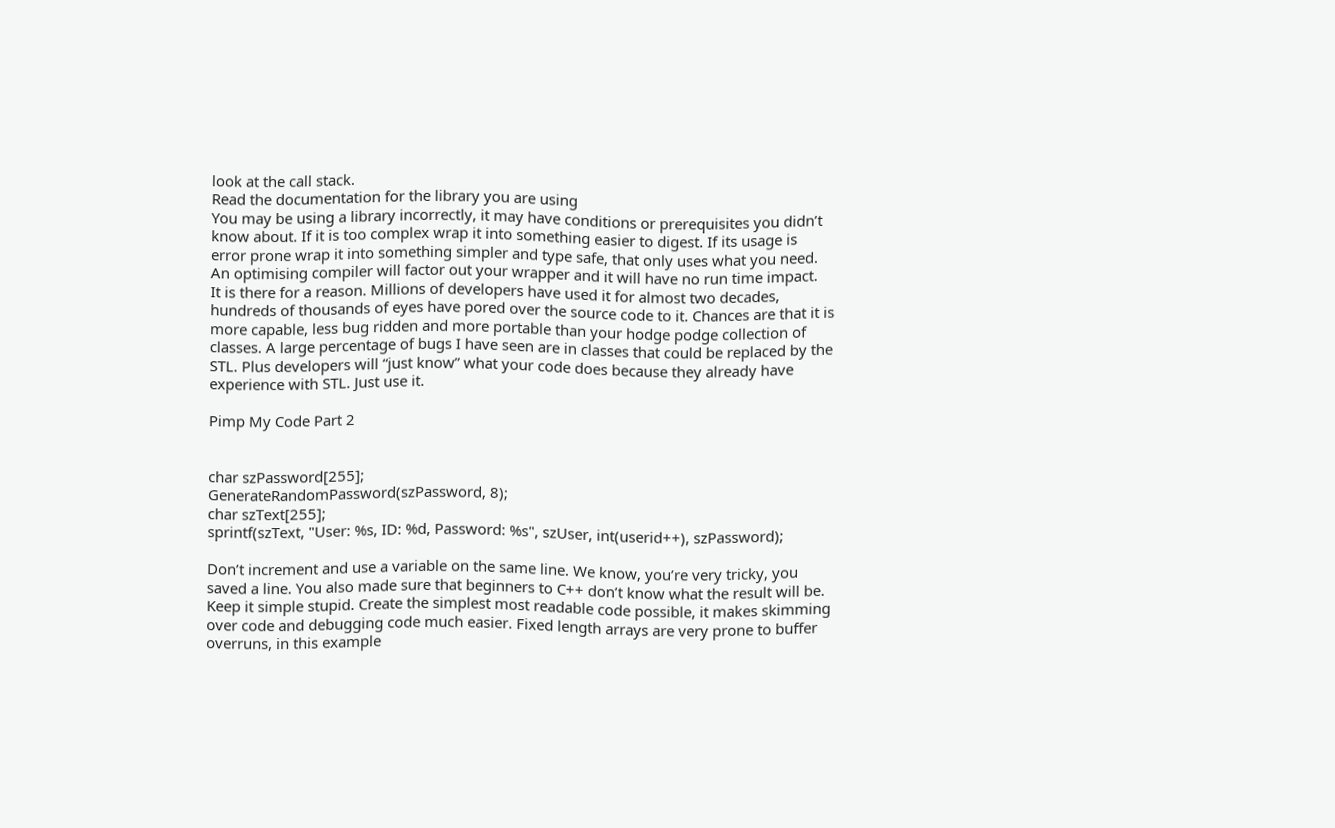look at the call stack.
Read the documentation for the library you are using
You may be using a library incorrectly, it may have conditions or prerequisites you didn’t know about. If it is too complex wrap it into something easier to digest. If its usage is error prone wrap it into something simpler and type safe, that only uses what you need. An optimising compiler will factor out your wrapper and it will have no run time impact.
It is there for a reason. Millions of developers have used it for almost two decades, hundreds of thousands of eyes have pored over the source code to it. Chances are that it is more capable, less bug ridden and more portable than your hodge podge collection of classes. A large percentage of bugs I have seen are in classes that could be replaced by the STL. Plus developers will “just know” what your code does because they already have experience with STL. Just use it.

Pimp My Code Part 2


char szPassword[255];
GenerateRandomPassword(szPassword, 8);
char szText[255];
sprintf(szText, "User: %s, ID: %d, Password: %s", szUser, int(userid++), szPassword);

Don’t increment and use a variable on the same line. We know, you’re very tricky, you saved a line. You also made sure that beginners to C++ don’t know what the result will be. Keep it simple stupid. Create the simplest most readable code possible, it makes skimming over code and debugging code much easier. Fixed length arrays are very prone to buffer overruns, in this example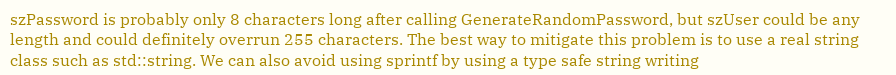szPassword is probably only 8 characters long after calling GenerateRandomPassword, but szUser could be any length and could definitely overrun 255 characters. The best way to mitigate this problem is to use a real string class such as std::string. We can also avoid using sprintf by using a type safe string writing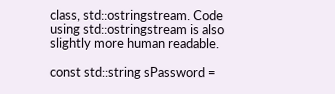class, std::ostringstream. Code using std::ostringstream is also slightly more human readable.

const std::string sPassword =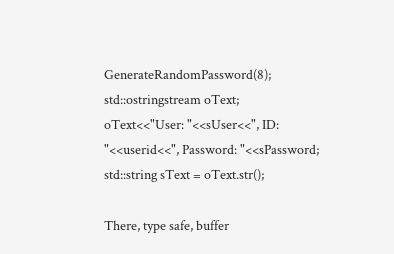GenerateRandomPassword(8);
std::ostringstream oText;
oText<<"User: "<<sUser<<", ID: "<<userid<<", Password: "<<sPassword;
std::string sText = oText.str();

There, type safe, buffer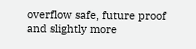overflow safe, future proof and slightly more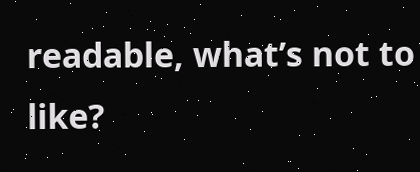readable, what’s not to like?